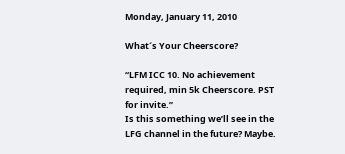Monday, January 11, 2010

What´s Your Cheerscore?

“LFM ICC 10. No achievement required, min 5k Cheerscore. PST for invite.”
Is this something we’ll see in the LFG channel in the future? Maybe.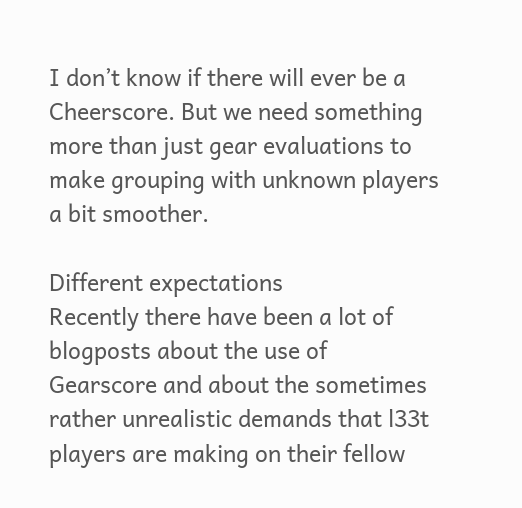I don’t know if there will ever be a Cheerscore. But we need something more than just gear evaluations to make grouping with unknown players a bit smoother.

Different expectations
Recently there have been a lot of blogposts about the use of Gearscore and about the sometimes rather unrealistic demands that l33t players are making on their fellow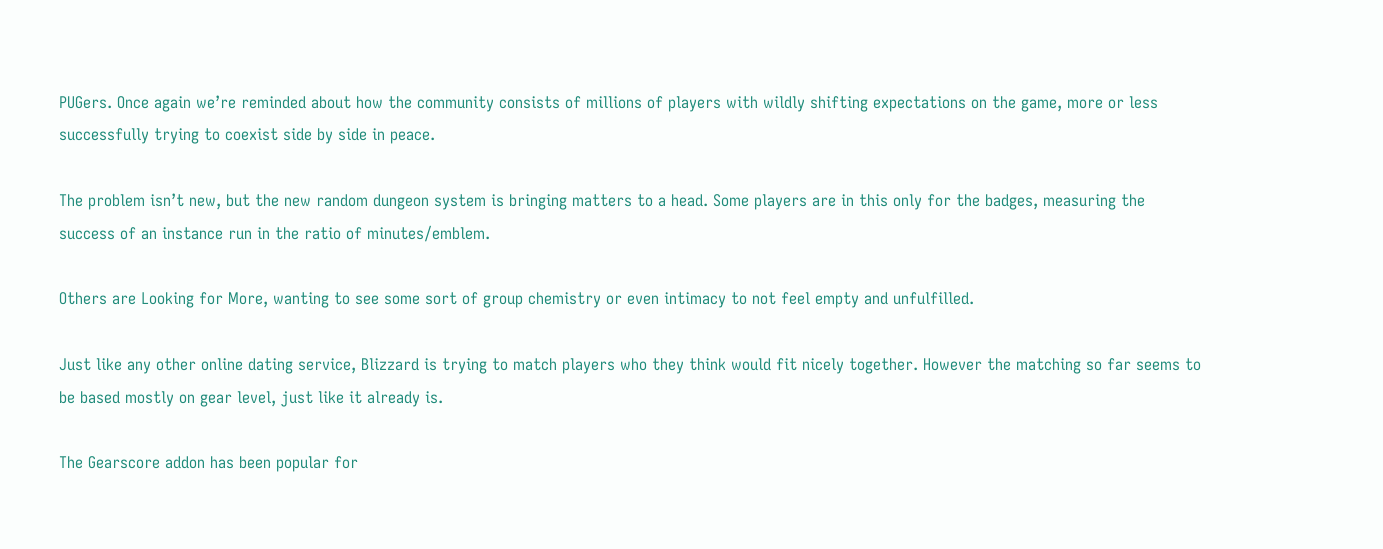PUGers. Once again we’re reminded about how the community consists of millions of players with wildly shifting expectations on the game, more or less successfully trying to coexist side by side in peace.

The problem isn’t new, but the new random dungeon system is bringing matters to a head. Some players are in this only for the badges, measuring the success of an instance run in the ratio of minutes/emblem.

Others are Looking for More, wanting to see some sort of group chemistry or even intimacy to not feel empty and unfulfilled.

Just like any other online dating service, Blizzard is trying to match players who they think would fit nicely together. However the matching so far seems to be based mostly on gear level, just like it already is.

The Gearscore addon has been popular for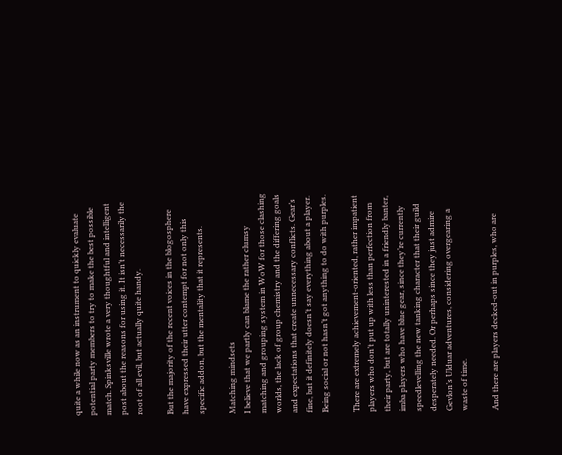quite a while now as an instrument to quickly evaluate potential party members to try to make the best possible match. Spinksville wrote a very thoughtful and intelligent post about the reasons for using it. It isn’t necessarily the root of all evil, but actually quite handy.

But the majority of the recent voices in the blogosphere have expressed their utter contempt for not only this specific addon, but the mentality that it represents.

Matching mindsets
I believe that we partly can blame the rather clumsy matching and grouping system in WoW for those clashing worlds, the lack of group chemistry and the differing goals and expectations that create unnecessary conflicts. Gear’s fine, but it definitely doesn’t say everything about a player. Being social or not hasn’t got anything to do with purples.

There are extremely achievement-oriented, rather impatient players who don’t put up with less than perfection from their party, but are totally uninterested in a friendly banter, imba players who have blue gear, since they’re currently speedlevelling the new tanking character that their guild desperately needed. Or perhaps since they just admire Gevlon’s Ulduar adventures, considering overgearing a waste of time.

And there are players decked-out in purples, who are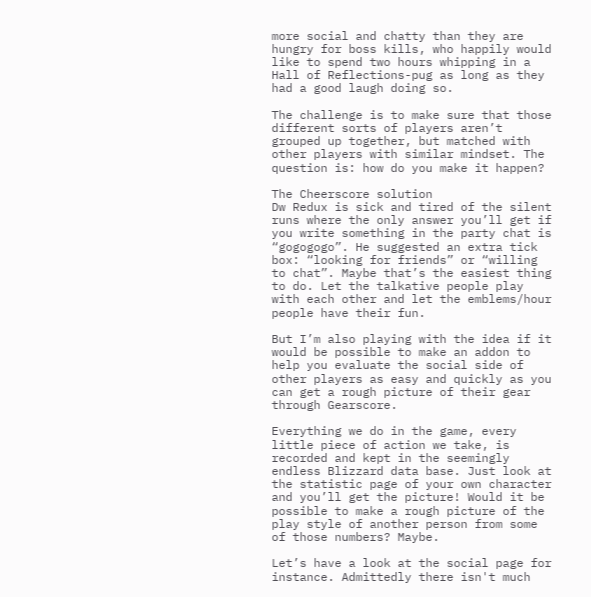more social and chatty than they are hungry for boss kills, who happily would like to spend two hours whipping in a Hall of Reflections-pug as long as they had a good laugh doing so.

The challenge is to make sure that those different sorts of players aren’t grouped up together, but matched with other players with similar mindset. The question is: how do you make it happen?

The Cheerscore solution
Dw Redux is sick and tired of the silent runs where the only answer you’ll get if you write something in the party chat is “gogogogo”. He suggested an extra tick box: “looking for friends” or “willing to chat”. Maybe that’s the easiest thing to do. Let the talkative people play with each other and let the emblems/hour people have their fun.

But I’m also playing with the idea if it would be possible to make an addon to help you evaluate the social side of other players as easy and quickly as you can get a rough picture of their gear through Gearscore.

Everything we do in the game, every little piece of action we take, is recorded and kept in the seemingly endless Blizzard data base. Just look at the statistic page of your own character and you’ll get the picture! Would it be possible to make a rough picture of the play style of another person from some of those numbers? Maybe.

Let’s have a look at the social page for instance. Admittedly there isn't much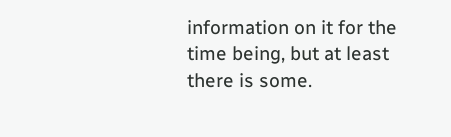information on it for the time being, but at least there is some.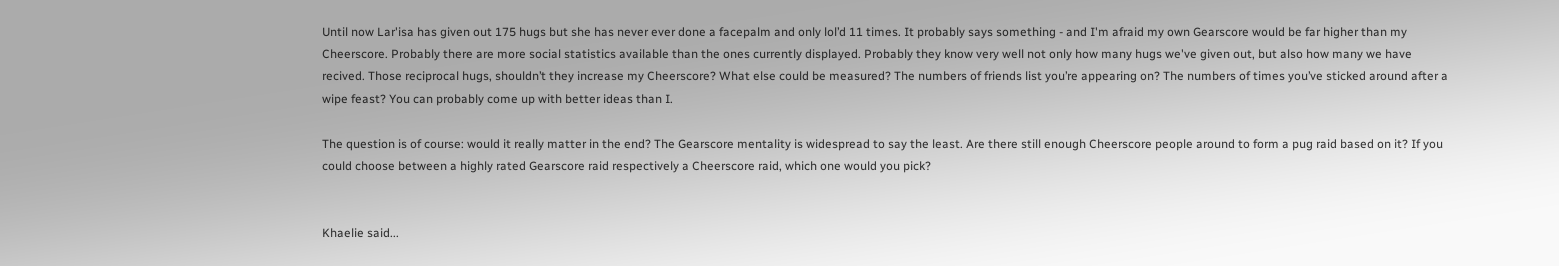Until now Lar'isa has given out 175 hugs but she has never ever done a facepalm and only lol’d 11 times. It probably says something - and I'm afraid my own Gearscore would be far higher than my Cheerscore. Probably there are more social statistics available than the ones currently displayed. Probably they know very well not only how many hugs we've given out, but also how many we have recived. Those reciprocal hugs, shouldn’t they increase my Cheerscore? What else could be measured? The numbers of friends list you’re appearing on? The numbers of times you’ve sticked around after a wipe feast? You can probably come up with better ideas than I.

The question is of course: would it really matter in the end? The Gearscore mentality is widespread to say the least. Are there still enough Cheerscore people around to form a pug raid based on it? If you could choose between a highly rated Gearscore raid respectively a Cheerscore raid, which one would you pick?


Khaelie said...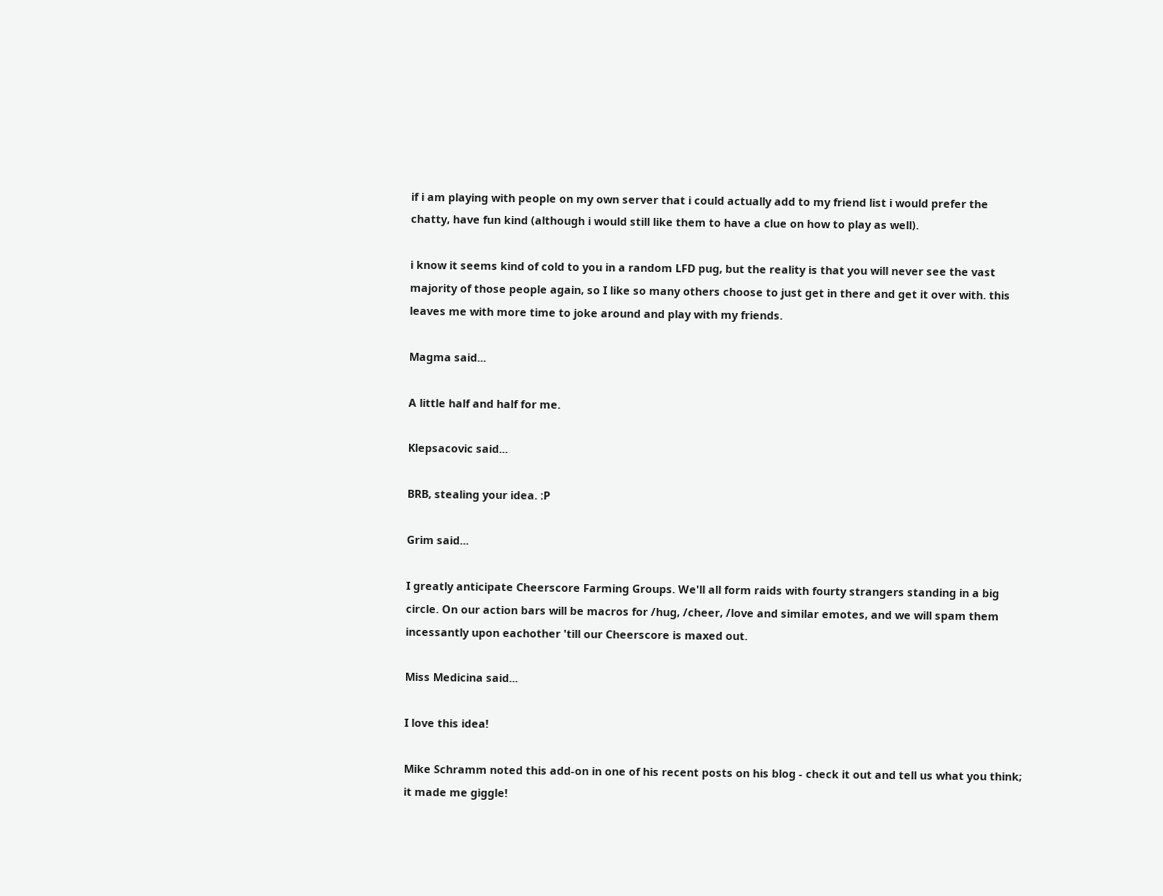if i am playing with people on my own server that i could actually add to my friend list i would prefer the chatty, have fun kind (although i would still like them to have a clue on how to play as well).

i know it seems kind of cold to you in a random LFD pug, but the reality is that you will never see the vast majority of those people again, so I like so many others choose to just get in there and get it over with. this leaves me with more time to joke around and play with my friends.

Magma said...

A little half and half for me.

Klepsacovic said...

BRB, stealing your idea. :P

Grim said...

I greatly anticipate Cheerscore Farming Groups. We'll all form raids with fourty strangers standing in a big circle. On our action bars will be macros for /hug, /cheer, /love and similar emotes, and we will spam them incessantly upon eachother 'till our Cheerscore is maxed out.

Miss Medicina said...

I love this idea!

Mike Schramm noted this add-on in one of his recent posts on his blog - check it out and tell us what you think; it made me giggle!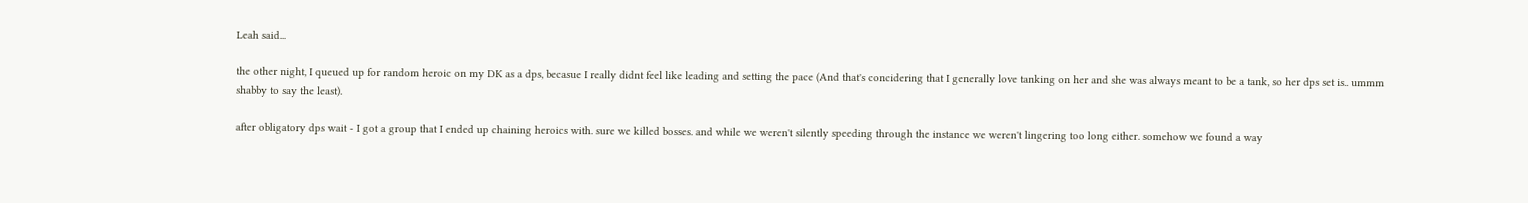Leah said...

the other night, I queued up for random heroic on my DK as a dps, becasue I really didnt feel like leading and setting the pace (And that's concidering that I generally love tanking on her and she was always meant to be a tank, so her dps set is.. ummm shabby to say the least).

after obligatory dps wait - I got a group that I ended up chaining heroics with. sure we killed bosses. and while we weren't silently speeding through the instance we weren't lingering too long either. somehow we found a way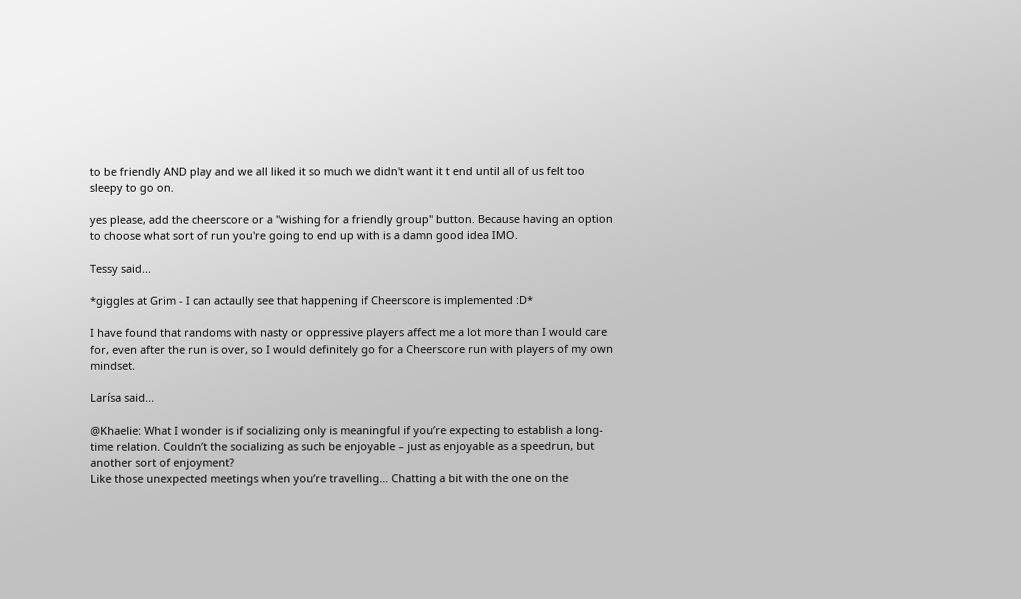to be friendly AND play and we all liked it so much we didn't want it t end until all of us felt too sleepy to go on.

yes please, add the cheerscore or a "wishing for a friendly group" button. Because having an option to choose what sort of run you're going to end up with is a damn good idea IMO.

Tessy said...

*giggles at Grim - I can actaully see that happening if Cheerscore is implemented :D*

I have found that randoms with nasty or oppressive players affect me a lot more than I would care for, even after the run is over, so I would definitely go for a Cheerscore run with players of my own mindset.

Larísa said...

@Khaelie: What I wonder is if socializing only is meaningful if you’re expecting to establish a long-time relation. Couldn’t the socializing as such be enjoyable – just as enjoyable as a speedrun, but another sort of enjoyment?
Like those unexpected meetings when you’re travelling… Chatting a bit with the one on the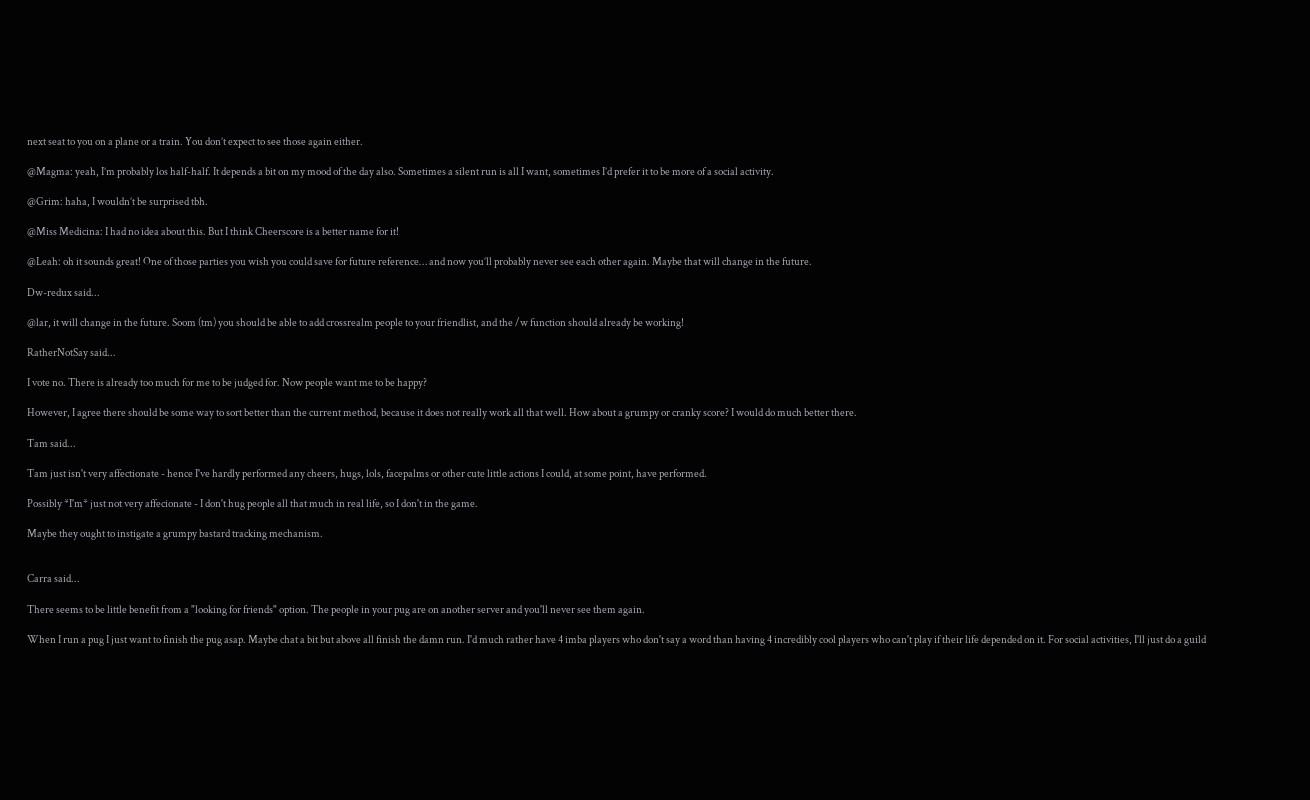next seat to you on a plane or a train. You don’t expect to see those again either.

@Magma: yeah, I’m probably los half-half. It depends a bit on my mood of the day also. Sometimes a silent run is all I want, sometimes I’d prefer it to be more of a social activity.

@Grim: haha, I wouldn’t be surprised tbh.

@Miss Medicina: I had no idea about this. But I think Cheerscore is a better name for it!

@Leah: oh it sounds great! One of those parties you wish you could save for future reference… and now you’ll probably never see each other again. Maybe that will change in the future.

Dw-redux said...

@lar, it will change in the future. Soom (tm) you should be able to add crossrealm people to your friendlist, and the /w function should already be working!

RatherNotSay said...

I vote no. There is already too much for me to be judged for. Now people want me to be happy?

However, I agree there should be some way to sort better than the current method, because it does not really work all that well. How about a grumpy or cranky score? I would do much better there.

Tam said...

Tam just isn't very affectionate - hence I've hardly performed any cheers, hugs, lols, facepalms or other cute little actions I could, at some point, have performed.

Possibly *I'm* just not very affecionate - I don't hug people all that much in real life, so I don't in the game.

Maybe they ought to instigate a grumpy bastard tracking mechanism.


Carra said...

There seems to be little benefit from a "looking for friends" option. The people in your pug are on another server and you'll never see them again.

When I run a pug I just want to finish the pug asap. Maybe chat a bit but above all finish the damn run. I'd much rather have 4 imba players who don't say a word than having 4 incredibly cool players who can't play if their life depended on it. For social activities, I'll just do a guild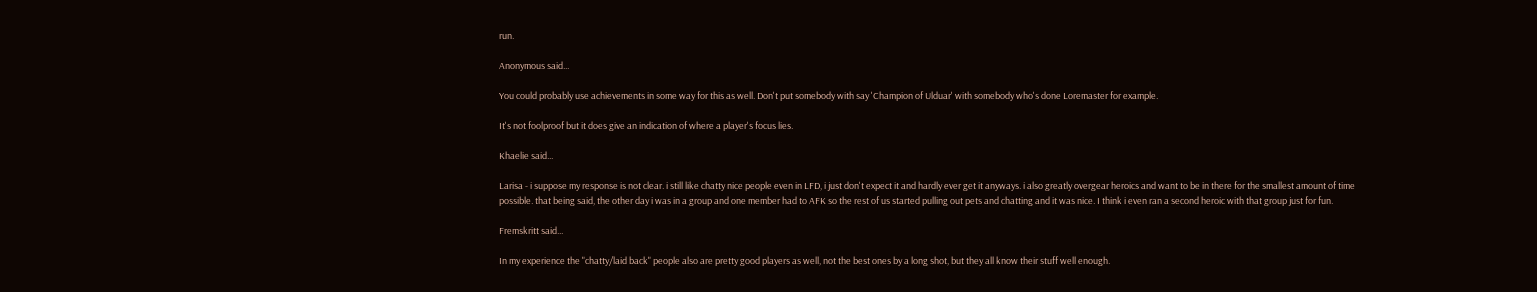run.

Anonymous said...

You could probably use achievements in some way for this as well. Don't put somebody with say 'Champion of Ulduar' with somebody who's done Loremaster for example.

It's not foolproof but it does give an indication of where a player's focus lies.

Khaelie said...

Larisa - i suppose my response is not clear. i still like chatty nice people even in LFD, i just don't expect it and hardly ever get it anyways. i also greatly overgear heroics and want to be in there for the smallest amount of time possible. that being said, the other day i was in a group and one member had to AFK so the rest of us started pulling out pets and chatting and it was nice. I think i even ran a second heroic with that group just for fun.

Fremskritt said...

In my experience the "chatty/laid back" people also are pretty good players as well, not the best ones by a long shot, but they all know their stuff well enough.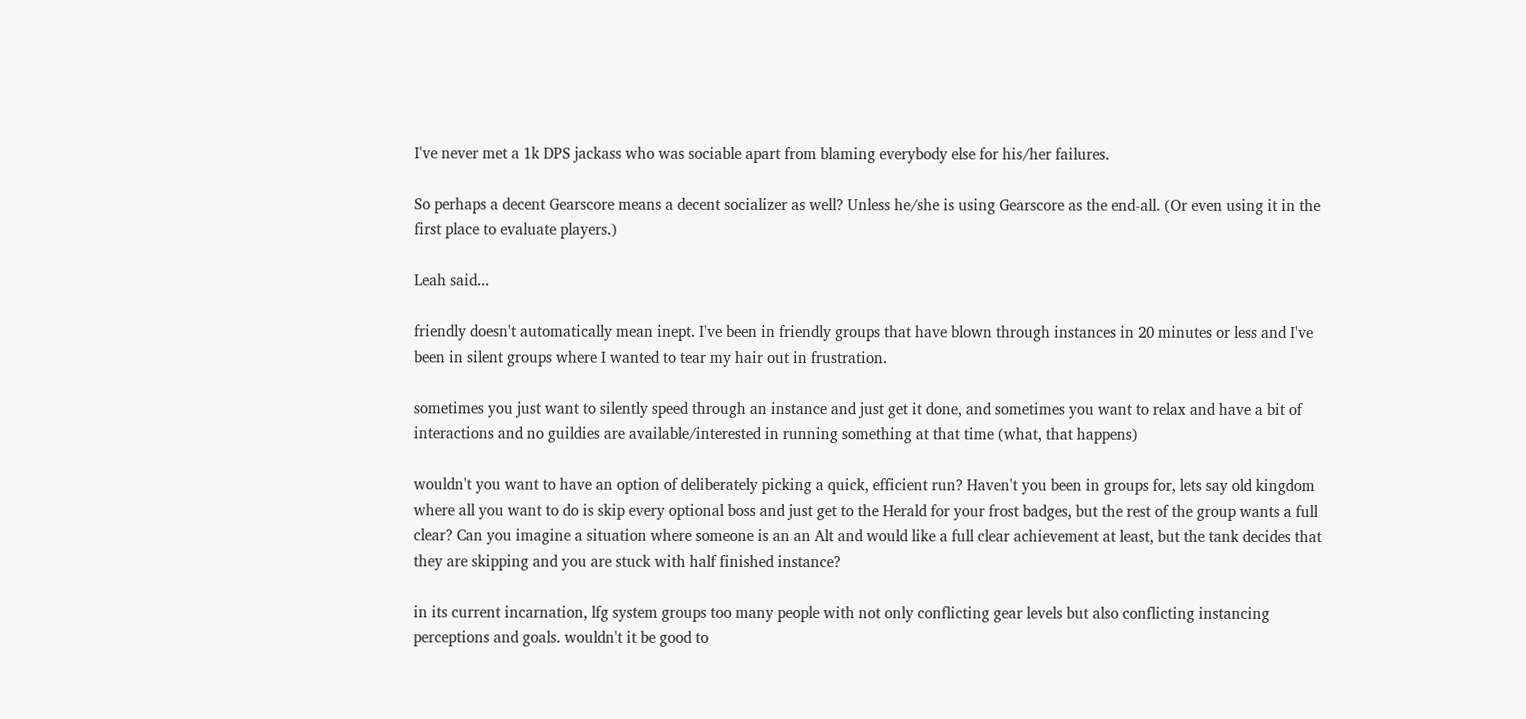I've never met a 1k DPS jackass who was sociable apart from blaming everybody else for his/her failures.

So perhaps a decent Gearscore means a decent socializer as well? Unless he/she is using Gearscore as the end-all. (Or even using it in the first place to evaluate players.)

Leah said...

friendly doesn't automatically mean inept. I've been in friendly groups that have blown through instances in 20 minutes or less and I've been in silent groups where I wanted to tear my hair out in frustration.

sometimes you just want to silently speed through an instance and just get it done, and sometimes you want to relax and have a bit of interactions and no guildies are available/interested in running something at that time (what, that happens)

wouldn't you want to have an option of deliberately picking a quick, efficient run? Haven't you been in groups for, lets say old kingdom where all you want to do is skip every optional boss and just get to the Herald for your frost badges, but the rest of the group wants a full clear? Can you imagine a situation where someone is an an Alt and would like a full clear achievement at least, but the tank decides that they are skipping and you are stuck with half finished instance?

in its current incarnation, lfg system groups too many people with not only conflicting gear levels but also conflicting instancing perceptions and goals. wouldn't it be good to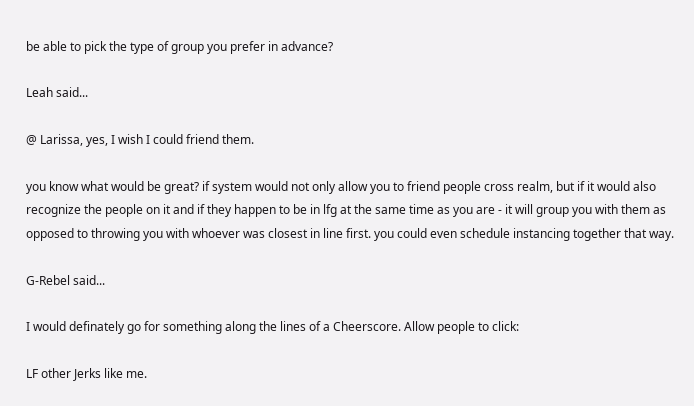be able to pick the type of group you prefer in advance?

Leah said...

@ Larissa, yes, I wish I could friend them.

you know what would be great? if system would not only allow you to friend people cross realm, but if it would also recognize the people on it and if they happen to be in lfg at the same time as you are - it will group you with them as opposed to throwing you with whoever was closest in line first. you could even schedule instancing together that way.

G-Rebel said...

I would definately go for something along the lines of a Cheerscore. Allow people to click:

LF other Jerks like me.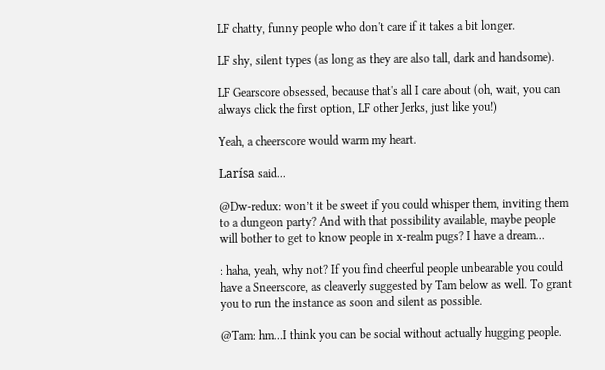LF chatty, funny people who don't care if it takes a bit longer.

LF shy, silent types (as long as they are also tall, dark and handsome).

LF Gearscore obsessed, because that's all I care about (oh, wait, you can always click the first option, LF other Jerks, just like you!)

Yeah, a cheerscore would warm my heart.

Larísa said...

@Dw-redux: won’t it be sweet if you could whisper them, inviting them to a dungeon party? And with that possibility available, maybe people will bother to get to know people in x-realm pugs? I have a dream…

: haha, yeah, why not? If you find cheerful people unbearable you could have a Sneerscore, as cleaverly suggested by Tam below as well. To grant you to run the instance as soon and silent as possible.

@Tam: hm…I think you can be social without actually hugging people.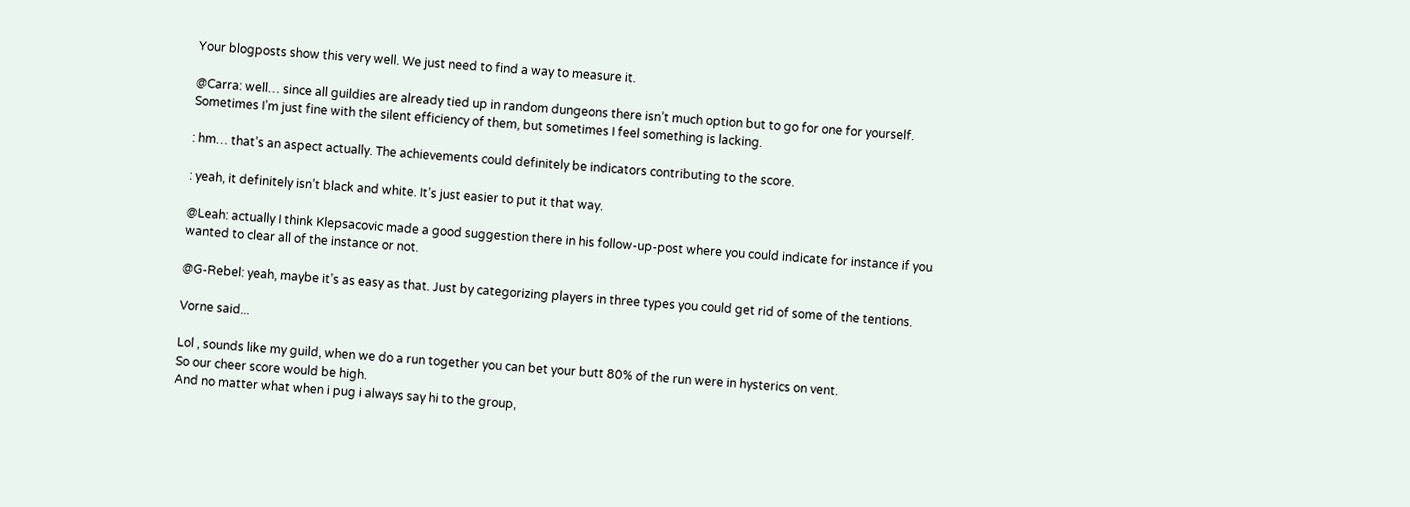Your blogposts show this very well. We just need to find a way to measure it.

@Carra: well… since all guildies are already tied up in random dungeons there isn’t much option but to go for one for yourself. Sometimes I’m just fine with the silent efficiency of them, but sometimes I feel something is lacking.

: hm… that’s an aspect actually. The achievements could definitely be indicators contributing to the score.

: yeah, it definitely isn’t black and white. It’s just easier to put it that way.

@Leah: actually I think Klepsacovic made a good suggestion there in his follow-up-post where you could indicate for instance if you wanted to clear all of the instance or not.

@G-Rebel: yeah, maybe it’s as easy as that. Just by categorizing players in three types you could get rid of some of the tentions.

Vorne said...

Lol , sounds like my guild, when we do a run together you can bet your butt 80% of the run were in hysterics on vent.
So our cheer score would be high.
And no matter what when i pug i always say hi to the group,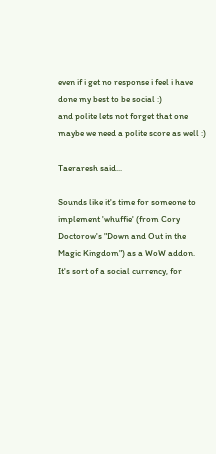even if i get no response i feel i have done my best to be social :)
and polite lets not forget that one maybe we need a polite score as well :)

Taeraresh said...

Sounds like it's time for someone to implement 'whuffie' (from Cory Doctorow's "Down and Out in the Magic Kingdom") as a WoW addon. It's sort of a social currency, for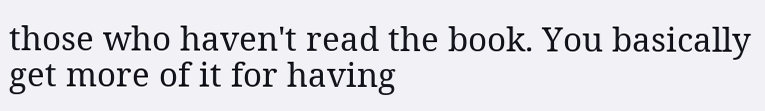those who haven't read the book. You basically get more of it for having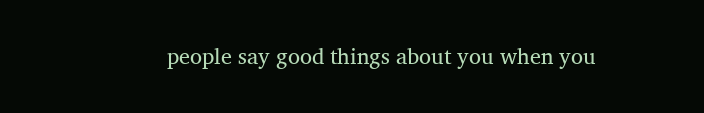people say good things about you when you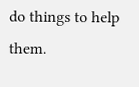do things to help them.